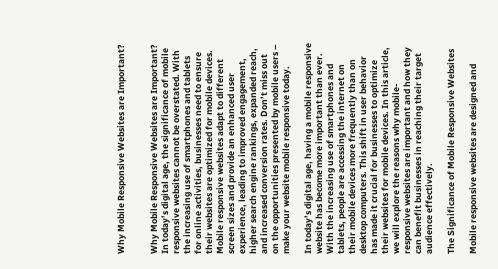Why Mobile Responsive Websites are Important?


Why Mobile Responsive Websites are Important? In today’s digital age, the significance of mobile responsive websites cannot be overstated. With the increasing use of smartphones and tablets for online activities, businesses need to ensure their websites are optimized for mobile devices. Mobile responsive websites adapt to different screen sizes and provide an enhanced user experience, leading to improved engagement, higher search engine rankings, expanded reach, and increased conversion rates. Don’t miss out on the opportunities presented by mobile users – make your website mobile responsive today.

In today’s digital age, having a mobile responsive website has become more important than ever. With the increasing use of smartphones and tablets, people are accessing the internet on their mobile devices more frequently than on desktop computers. This shift in user behavior has made it crucial for businesses to optimize their websites for mobile devices. In this article, we will explore the reasons why mobile-responsive websites are important and how they can benefit businesses in reaching their target audience effectively.

The Significance of Mobile Responsive Websites

Mobile responsive websites are designed and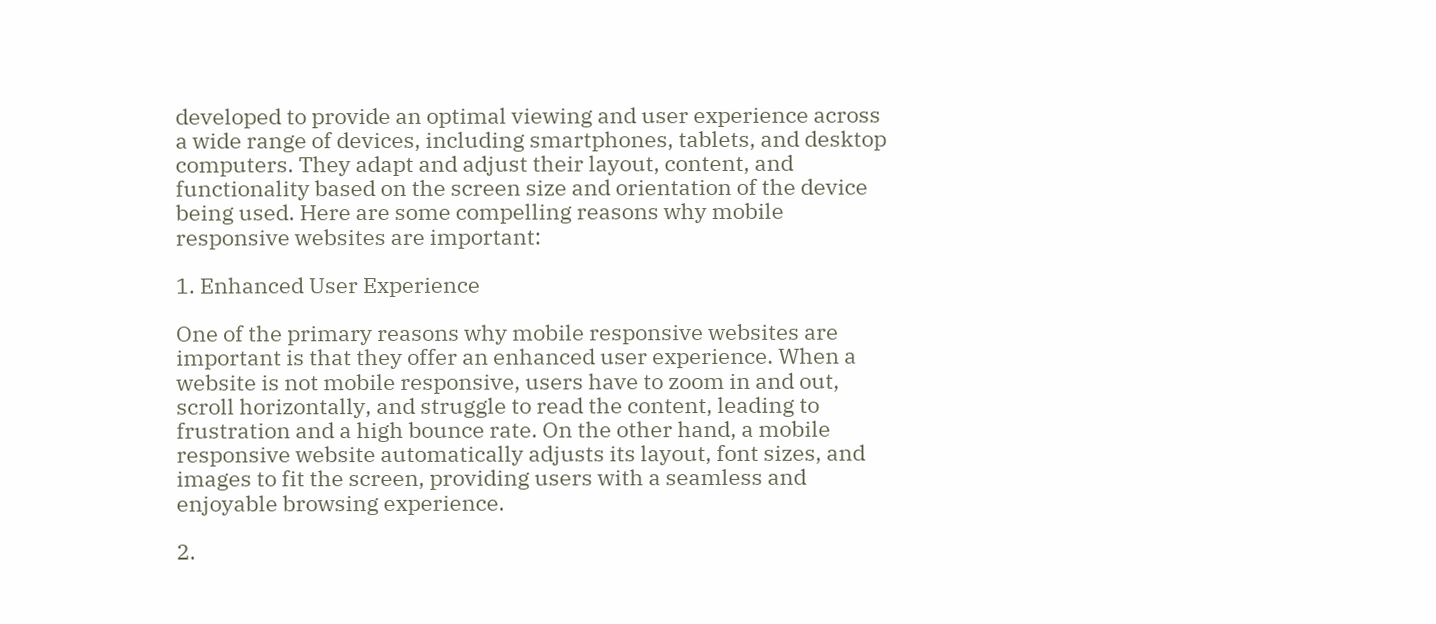developed to provide an optimal viewing and user experience across a wide range of devices, including smartphones, tablets, and desktop computers. They adapt and adjust their layout, content, and functionality based on the screen size and orientation of the device being used. Here are some compelling reasons why mobile responsive websites are important:

1. Enhanced User Experience

One of the primary reasons why mobile responsive websites are important is that they offer an enhanced user experience. When a website is not mobile responsive, users have to zoom in and out, scroll horizontally, and struggle to read the content, leading to frustration and a high bounce rate. On the other hand, a mobile responsive website automatically adjusts its layout, font sizes, and images to fit the screen, providing users with a seamless and enjoyable browsing experience.

2.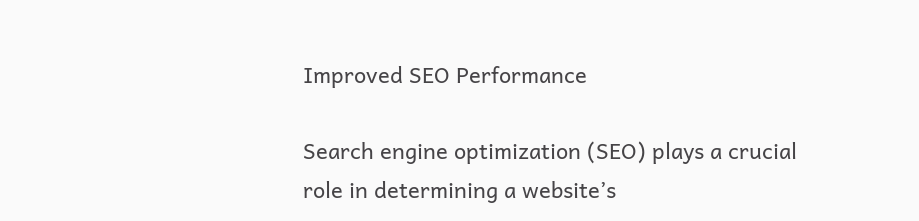Improved SEO Performance

Search engine optimization (SEO) plays a crucial role in determining a website’s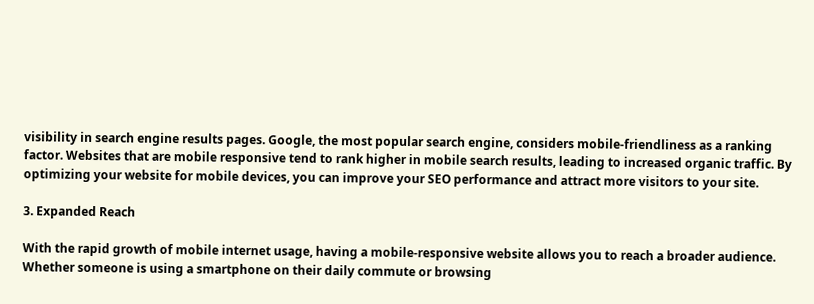visibility in search engine results pages. Google, the most popular search engine, considers mobile-friendliness as a ranking factor. Websites that are mobile responsive tend to rank higher in mobile search results, leading to increased organic traffic. By optimizing your website for mobile devices, you can improve your SEO performance and attract more visitors to your site.

3. Expanded Reach

With the rapid growth of mobile internet usage, having a mobile-responsive website allows you to reach a broader audience. Whether someone is using a smartphone on their daily commute or browsing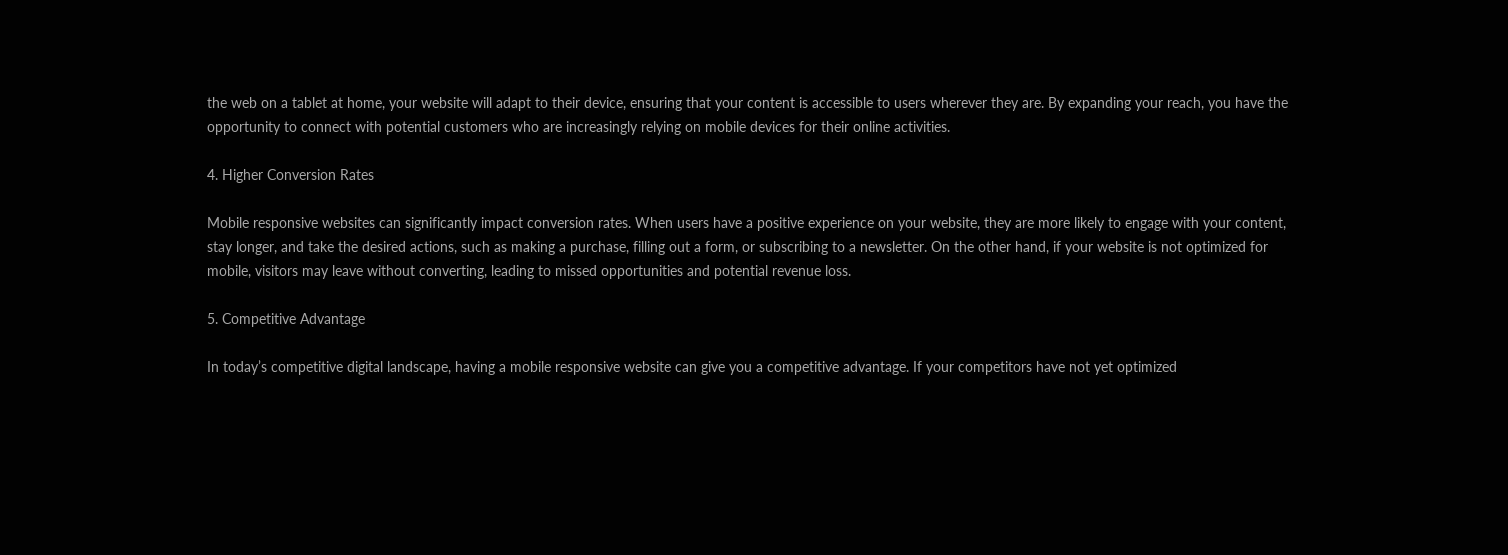the web on a tablet at home, your website will adapt to their device, ensuring that your content is accessible to users wherever they are. By expanding your reach, you have the opportunity to connect with potential customers who are increasingly relying on mobile devices for their online activities.

4. Higher Conversion Rates

Mobile responsive websites can significantly impact conversion rates. When users have a positive experience on your website, they are more likely to engage with your content, stay longer, and take the desired actions, such as making a purchase, filling out a form, or subscribing to a newsletter. On the other hand, if your website is not optimized for mobile, visitors may leave without converting, leading to missed opportunities and potential revenue loss.

5. Competitive Advantage

In today’s competitive digital landscape, having a mobile responsive website can give you a competitive advantage. If your competitors have not yet optimized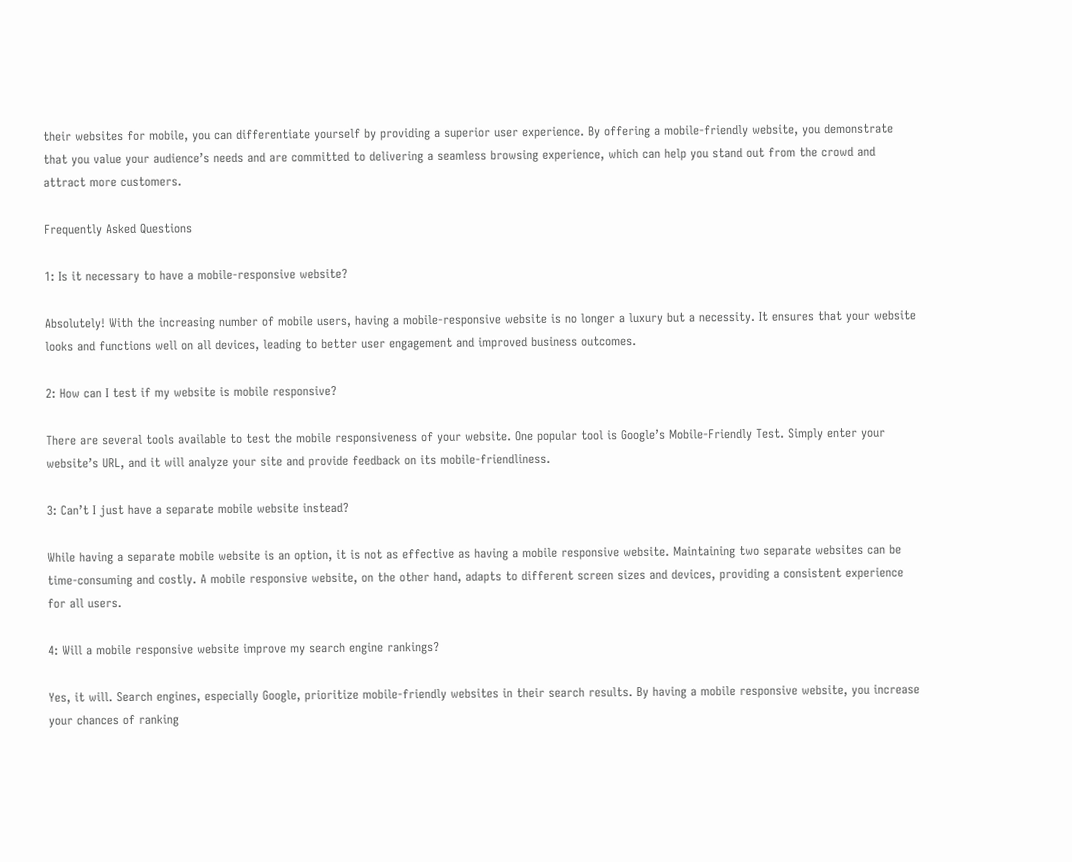their websites for mobile, you can differentiate yourself by providing a superior user experience. By offering a mobile-friendly website, you demonstrate that you value your audience’s needs and are committed to delivering a seamless browsing experience, which can help you stand out from the crowd and attract more customers.

Frequently Asked Questions

1: Is it necessary to have a mobile-responsive website?

Absolutely! With the increasing number of mobile users, having a mobile-responsive website is no longer a luxury but a necessity. It ensures that your website looks and functions well on all devices, leading to better user engagement and improved business outcomes.

2: How can I test if my website is mobile responsive?

There are several tools available to test the mobile responsiveness of your website. One popular tool is Google’s Mobile-Friendly Test. Simply enter your website’s URL, and it will analyze your site and provide feedback on its mobile-friendliness.

3: Can’t I just have a separate mobile website instead?

While having a separate mobile website is an option, it is not as effective as having a mobile responsive website. Maintaining two separate websites can be time-consuming and costly. A mobile responsive website, on the other hand, adapts to different screen sizes and devices, providing a consistent experience for all users.

4: Will a mobile responsive website improve my search engine rankings?

Yes, it will. Search engines, especially Google, prioritize mobile-friendly websites in their search results. By having a mobile responsive website, you increase your chances of ranking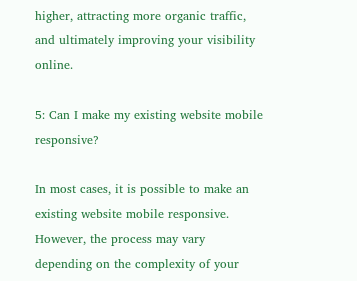higher, attracting more organic traffic, and ultimately improving your visibility online.

5: Can I make my existing website mobile responsive?

In most cases, it is possible to make an existing website mobile responsive. However, the process may vary depending on the complexity of your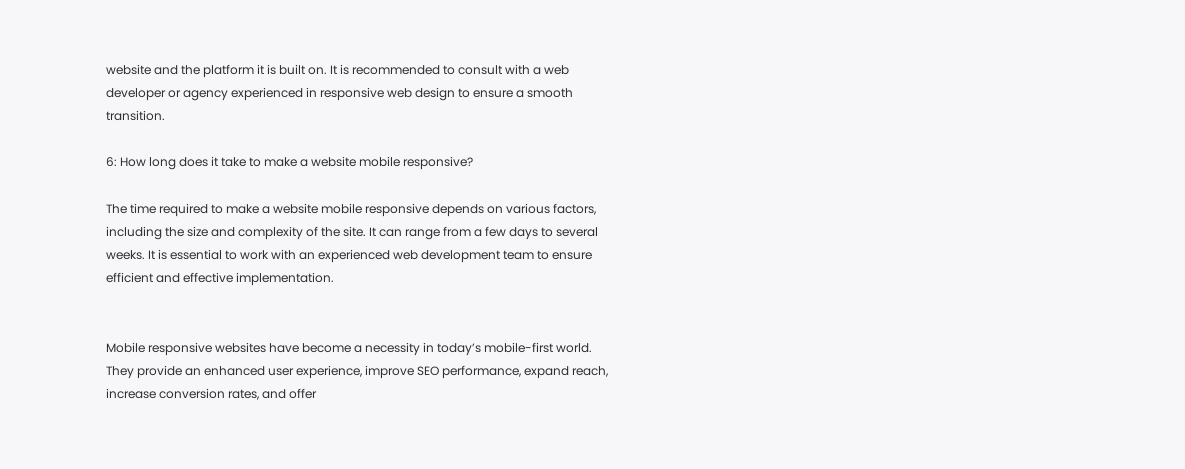website and the platform it is built on. It is recommended to consult with a web developer or agency experienced in responsive web design to ensure a smooth transition.

6: How long does it take to make a website mobile responsive?

The time required to make a website mobile responsive depends on various factors, including the size and complexity of the site. It can range from a few days to several weeks. It is essential to work with an experienced web development team to ensure efficient and effective implementation.


Mobile responsive websites have become a necessity in today’s mobile-first world. They provide an enhanced user experience, improve SEO performance, expand reach, increase conversion rates, and offer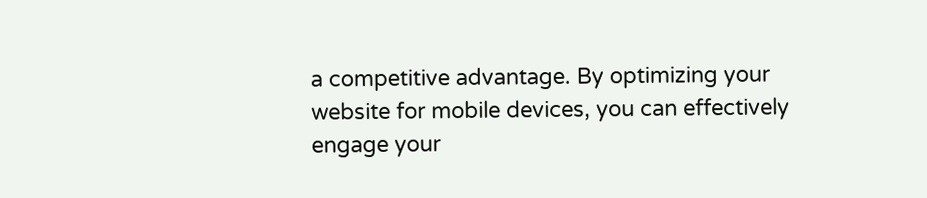a competitive advantage. By optimizing your website for mobile devices, you can effectively engage your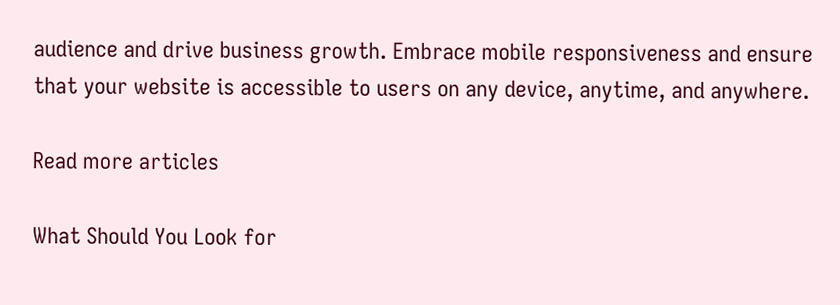audience and drive business growth. Embrace mobile responsiveness and ensure that your website is accessible to users on any device, anytime, and anywhere.

Read more articles

What Should You Look for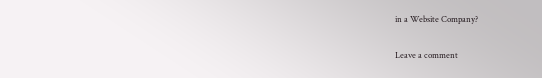in a Website Company?

Leave a comment